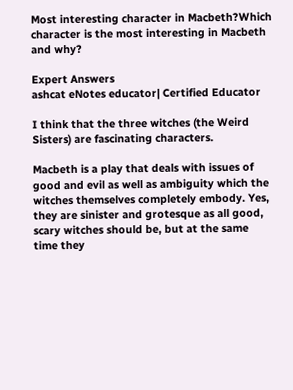Most interesting character in Macbeth?Which character is the most interesting in Macbeth and why?

Expert Answers
ashcat eNotes educator| Certified Educator

I think that the three witches (the Weird Sisters) are fascinating characters.

Macbeth is a play that deals with issues of good and evil as well as ambiguity which the witches themselves completely embody. Yes, they are sinister and grotesque as all good, scary witches should be, but at the same time they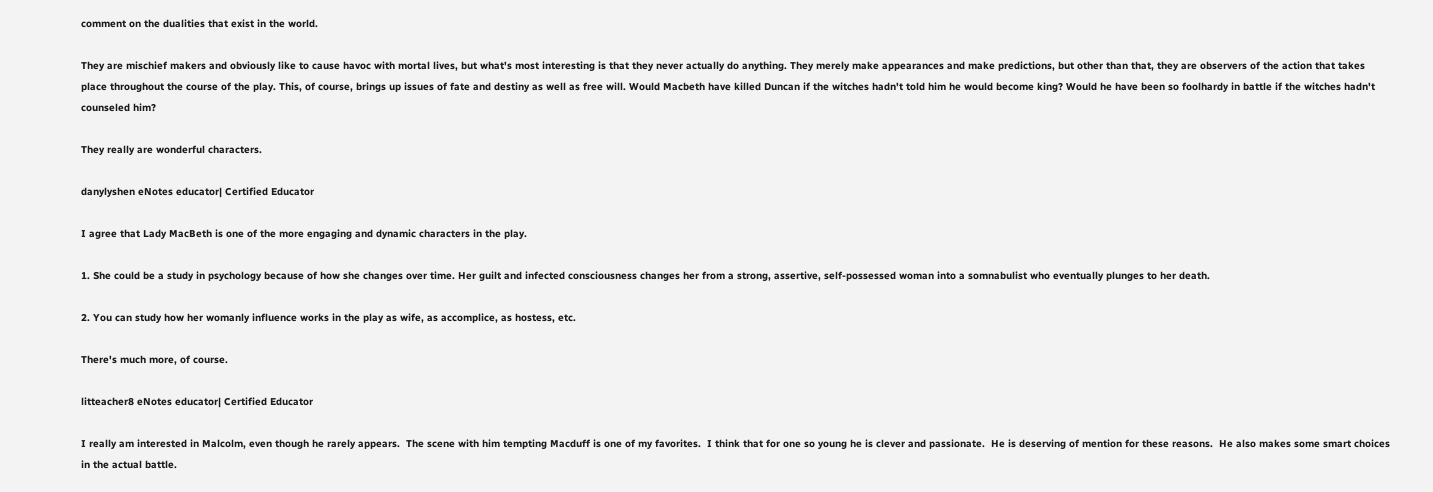comment on the dualities that exist in the world.

They are mischief makers and obviously like to cause havoc with mortal lives, but what's most interesting is that they never actually do anything. They merely make appearances and make predictions, but other than that, they are observers of the action that takes place throughout the course of the play. This, of course, brings up issues of fate and destiny as well as free will. Would Macbeth have killed Duncan if the witches hadn't told him he would become king? Would he have been so foolhardy in battle if the witches hadn't counseled him?

They really are wonderful characters.

danylyshen eNotes educator| Certified Educator

I agree that Lady MacBeth is one of the more engaging and dynamic characters in the play.

1. She could be a study in psychology because of how she changes over time. Her guilt and infected consciousness changes her from a strong, assertive, self-possessed woman into a somnabulist who eventually plunges to her death.

2. You can study how her womanly influence works in the play as wife, as accomplice, as hostess, etc.

There's much more, of course.

litteacher8 eNotes educator| Certified Educator

I really am interested in Malcolm, even though he rarely appears.  The scene with him tempting Macduff is one of my favorites.  I think that for one so young he is clever and passionate.  He is deserving of mention for these reasons.  He also makes some smart choices in the actual battle.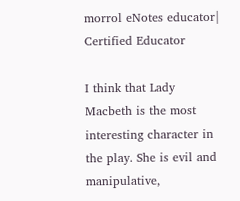morrol eNotes educator| Certified Educator

I think that Lady Macbeth is the most interesting character in the play. She is evil and manipulative,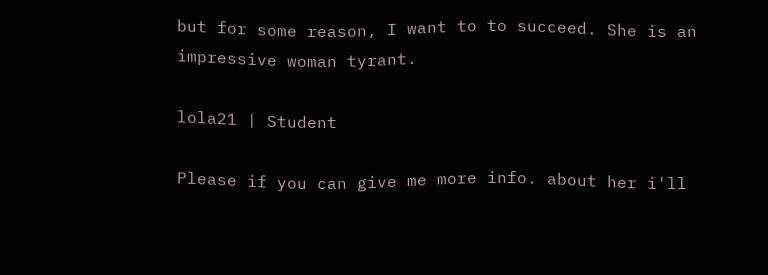but for some reason, I want to to succeed. She is an impressive woman tyrant.

lola21 | Student

Please if you can give me more info. about her i'll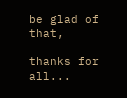be glad of that,

thanks for all...